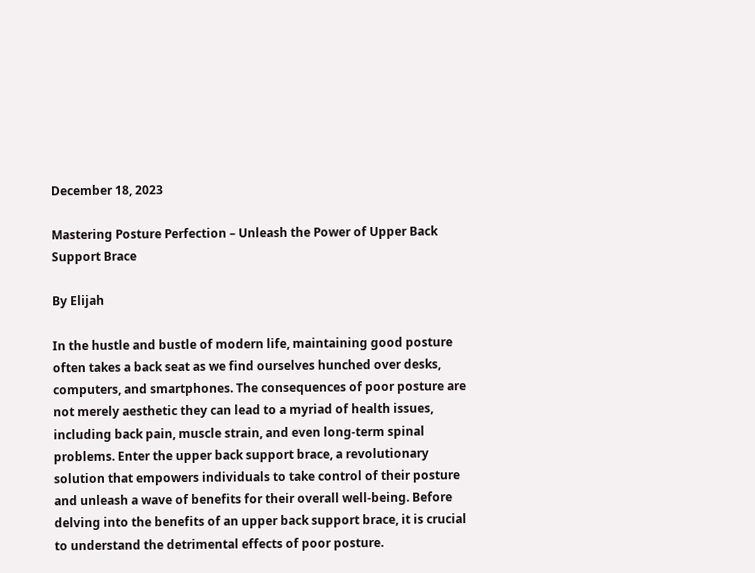December 18, 2023

Mastering Posture Perfection – Unleash the Power of Upper Back Support Brace

By Elijah

In the hustle and bustle of modern life, maintaining good posture often takes a back seat as we find ourselves hunched over desks, computers, and smartphones. The consequences of poor posture are not merely aesthetic they can lead to a myriad of health issues, including back pain, muscle strain, and even long-term spinal problems. Enter the upper back support brace, a revolutionary solution that empowers individuals to take control of their posture and unleash a wave of benefits for their overall well-being. Before delving into the benefits of an upper back support brace, it is crucial to understand the detrimental effects of poor posture.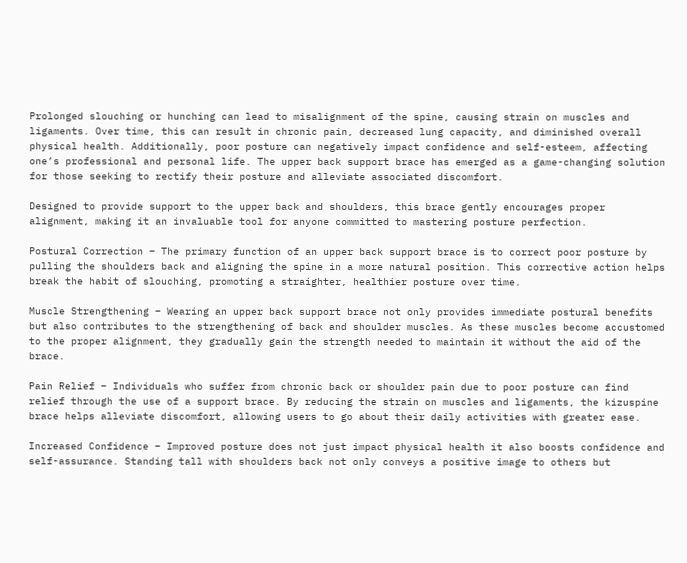Prolonged slouching or hunching can lead to misalignment of the spine, causing strain on muscles and ligaments. Over time, this can result in chronic pain, decreased lung capacity, and diminished overall physical health. Additionally, poor posture can negatively impact confidence and self-esteem, affecting one’s professional and personal life. The upper back support brace has emerged as a game-changing solution for those seeking to rectify their posture and alleviate associated discomfort.

Designed to provide support to the upper back and shoulders, this brace gently encourages proper alignment, making it an invaluable tool for anyone committed to mastering posture perfection.

Postural Correction – The primary function of an upper back support brace is to correct poor posture by pulling the shoulders back and aligning the spine in a more natural position. This corrective action helps break the habit of slouching, promoting a straighter, healthier posture over time.

Muscle Strengthening – Wearing an upper back support brace not only provides immediate postural benefits but also contributes to the strengthening of back and shoulder muscles. As these muscles become accustomed to the proper alignment, they gradually gain the strength needed to maintain it without the aid of the brace.

Pain Relief – Individuals who suffer from chronic back or shoulder pain due to poor posture can find relief through the use of a support brace. By reducing the strain on muscles and ligaments, the kizuspine brace helps alleviate discomfort, allowing users to go about their daily activities with greater ease.

Increased Confidence – Improved posture does not just impact physical health it also boosts confidence and self-assurance. Standing tall with shoulders back not only conveys a positive image to others but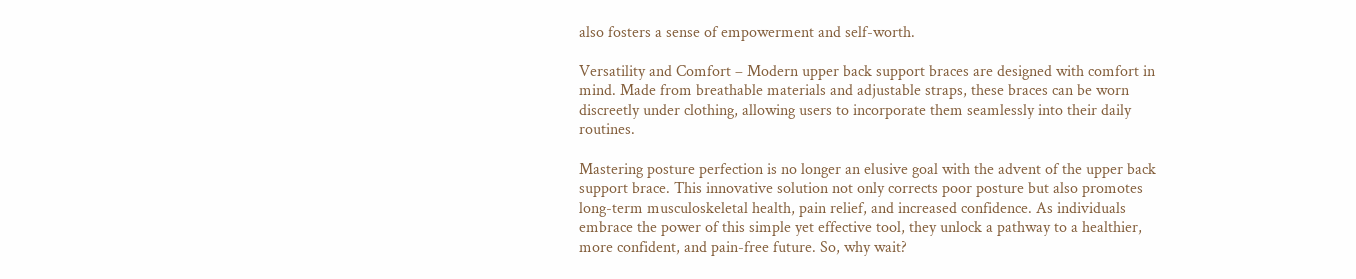also fosters a sense of empowerment and self-worth.

Versatility and Comfort – Modern upper back support braces are designed with comfort in mind. Made from breathable materials and adjustable straps, these braces can be worn discreetly under clothing, allowing users to incorporate them seamlessly into their daily routines.

Mastering posture perfection is no longer an elusive goal with the advent of the upper back support brace. This innovative solution not only corrects poor posture but also promotes long-term musculoskeletal health, pain relief, and increased confidence. As individuals embrace the power of this simple yet effective tool, they unlock a pathway to a healthier, more confident, and pain-free future. So, why wait?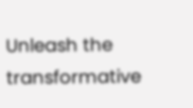Unleash the transformative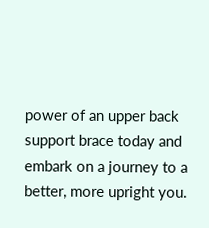power of an upper back support brace today and embark on a journey to a better, more upright you.